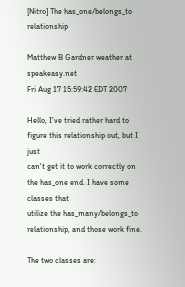[Nitro] The has_one/belongs_to relationship

Matthew B Gardner weather at speakeasy.net
Fri Aug 17 15:59:42 EDT 2007

Hello, I've tried rather hard to figure this relationship out, but I just
can't get it to work correctly on the has_one end. I have some classes that
utilize the has_many/belongs_to relationship, and those work fine.

The two classes are: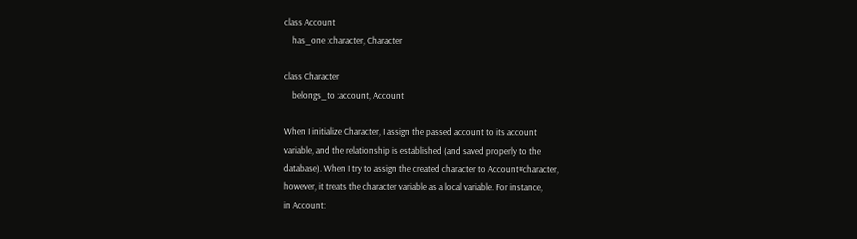class Account
    has_one :character, Character

class Character
    belongs_to :account, Account

When I initialize Character, I assign the passed account to its account
variable, and the relationship is established (and saved properly to the
database). When I try to assign the created character to Account#character,
however, it treats the character variable as a local variable. For instance,
in Account: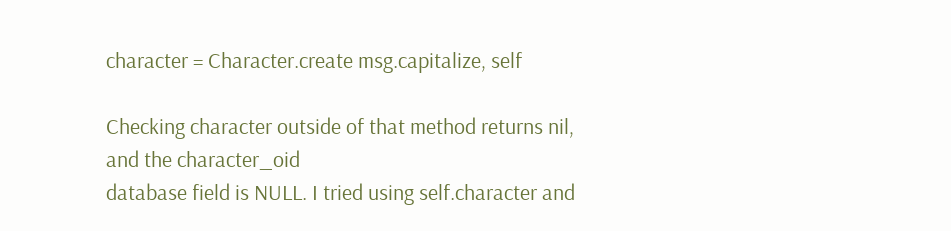character = Character.create msg.capitalize, self

Checking character outside of that method returns nil, and the character_oid
database field is NULL. I tried using self.character and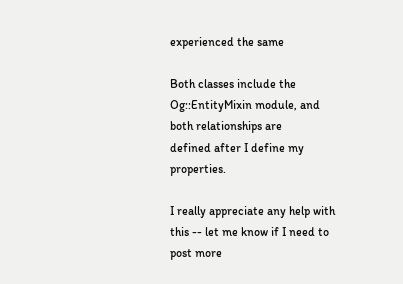experienced the same

Both classes include the Og::EntityMixin module, and both relationships are
defined after I define my properties.

I really appreciate any help with this -- let me know if I need to post more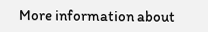More information about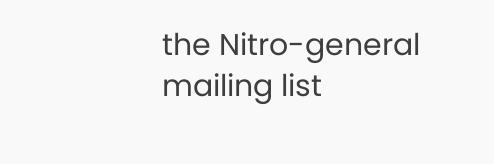the Nitro-general mailing list